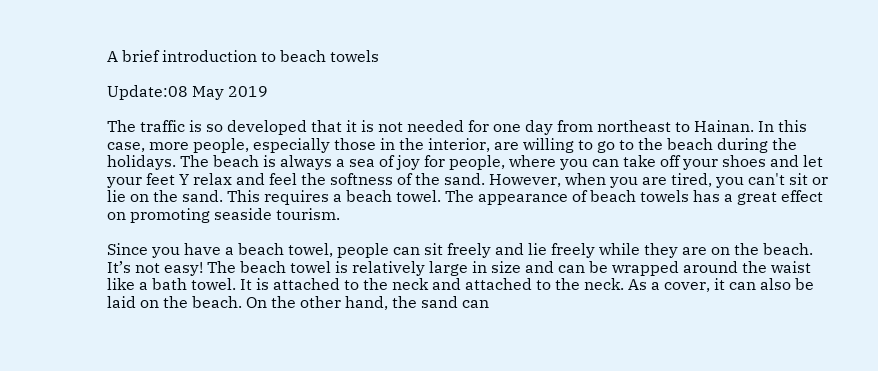A brief introduction to beach towels

Update:08 May 2019

The traffic is so developed that it is not needed for one day from northeast to Hainan. In this case, more people, especially those in the interior, are willing to go to the beach during the holidays. The beach is always a sea of joy for people, where you can take off your shoes and let your feet Y relax and feel the softness of the sand. However, when you are tired, you can't sit or lie on the sand. This requires a beach towel. The appearance of beach towels has a great effect on promoting seaside tourism.

Since you have a beach towel, people can sit freely and lie freely while they are on the beach. It’s not easy! The beach towel is relatively large in size and can be wrapped around the waist like a bath towel. It is attached to the neck and attached to the neck. As a cover, it can also be laid on the beach. On the other hand, the sand can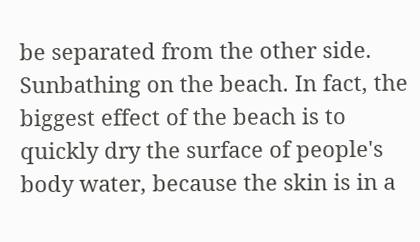be separated from the other side. Sunbathing on the beach. In fact, the biggest effect of the beach is to quickly dry the surface of people's body water, because the skin is in a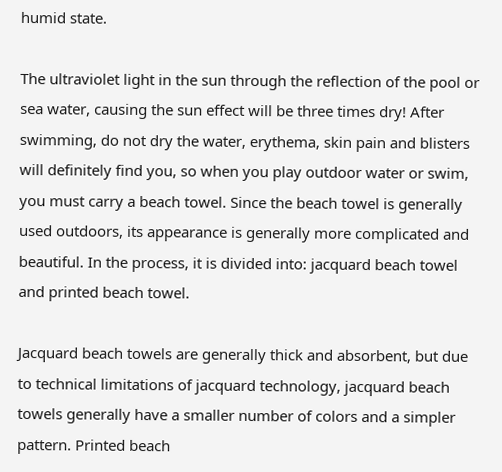humid state.

The ultraviolet light in the sun through the reflection of the pool or sea water, causing the sun effect will be three times dry! After swimming, do not dry the water, erythema, skin pain and blisters will definitely find you, so when you play outdoor water or swim, you must carry a beach towel. Since the beach towel is generally used outdoors, its appearance is generally more complicated and beautiful. In the process, it is divided into: jacquard beach towel and printed beach towel.

Jacquard beach towels are generally thick and absorbent, but due to technical limitations of jacquard technology, jacquard beach towels generally have a smaller number of colors and a simpler pattern. Printed beach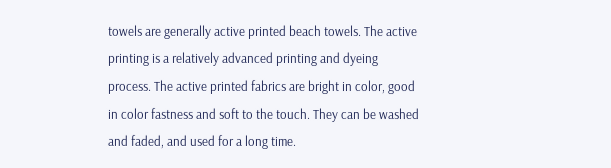towels are generally active printed beach towels. The active printing is a relatively advanced printing and dyeing process. The active printed fabrics are bright in color, good in color fastness and soft to the touch. They can be washed and faded, and used for a long time.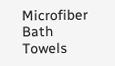Microfiber Bath Towels